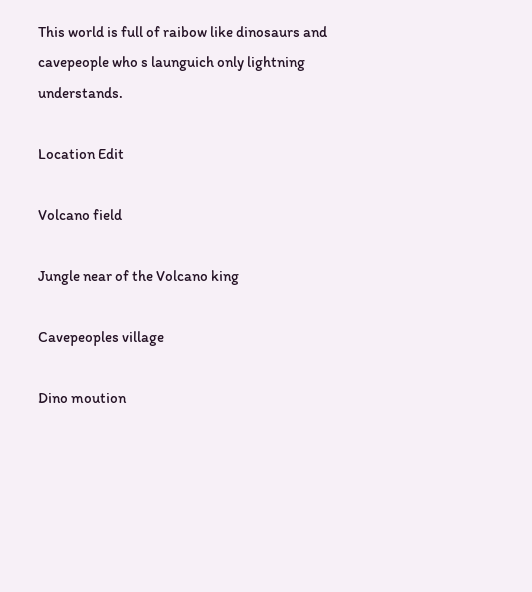This world is full of raibow like dinosaurs and cavepeople who s launguich only lightning understands.

Location Edit

Volcano field

Jungle near of the Volcano king

Cavepeoples village

Dino moution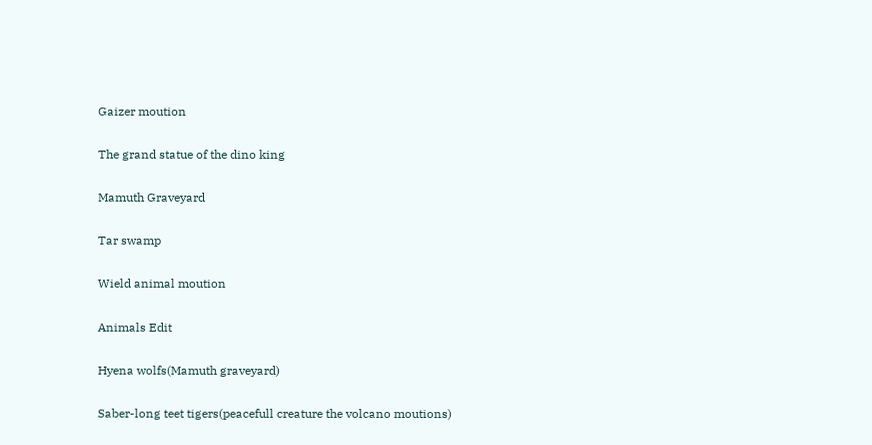Gaizer moution

The grand statue of the dino king

Mamuth Graveyard

Tar swamp

Wield animal moution

Animals Edit

Hyena wolfs(Mamuth graveyard)

Saber-long teet tigers(peacefull creature the volcano moutions)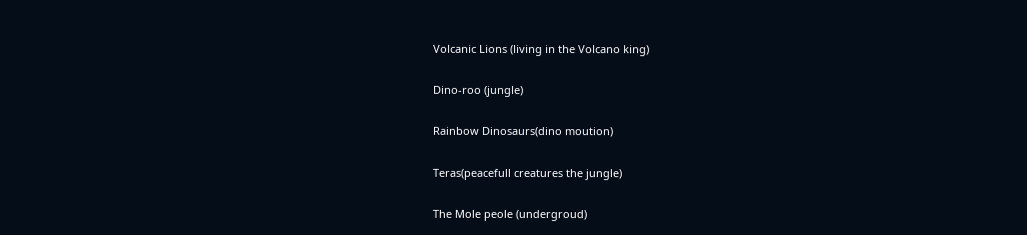Volcanic Lions (living in the Volcano king)

Dino-roo (jungle)

Rainbow Dinosaurs(dino moution)

Teras(peacefull creatures the jungle)

The Mole peole (undergroud)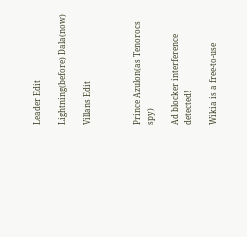Leader Edit

Lightning(before) Dala(now)

Villans Edit



Prince Azulon(as Tenorocs spy)

Ad blocker interference detected!

Wikia is a free-to-use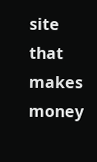site that makes money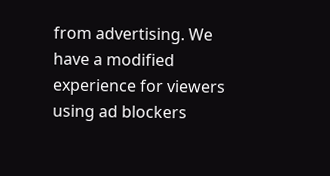from advertising. We have a modified experience for viewers using ad blockers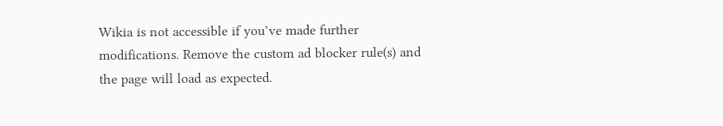Wikia is not accessible if you’ve made further modifications. Remove the custom ad blocker rule(s) and the page will load as expected.